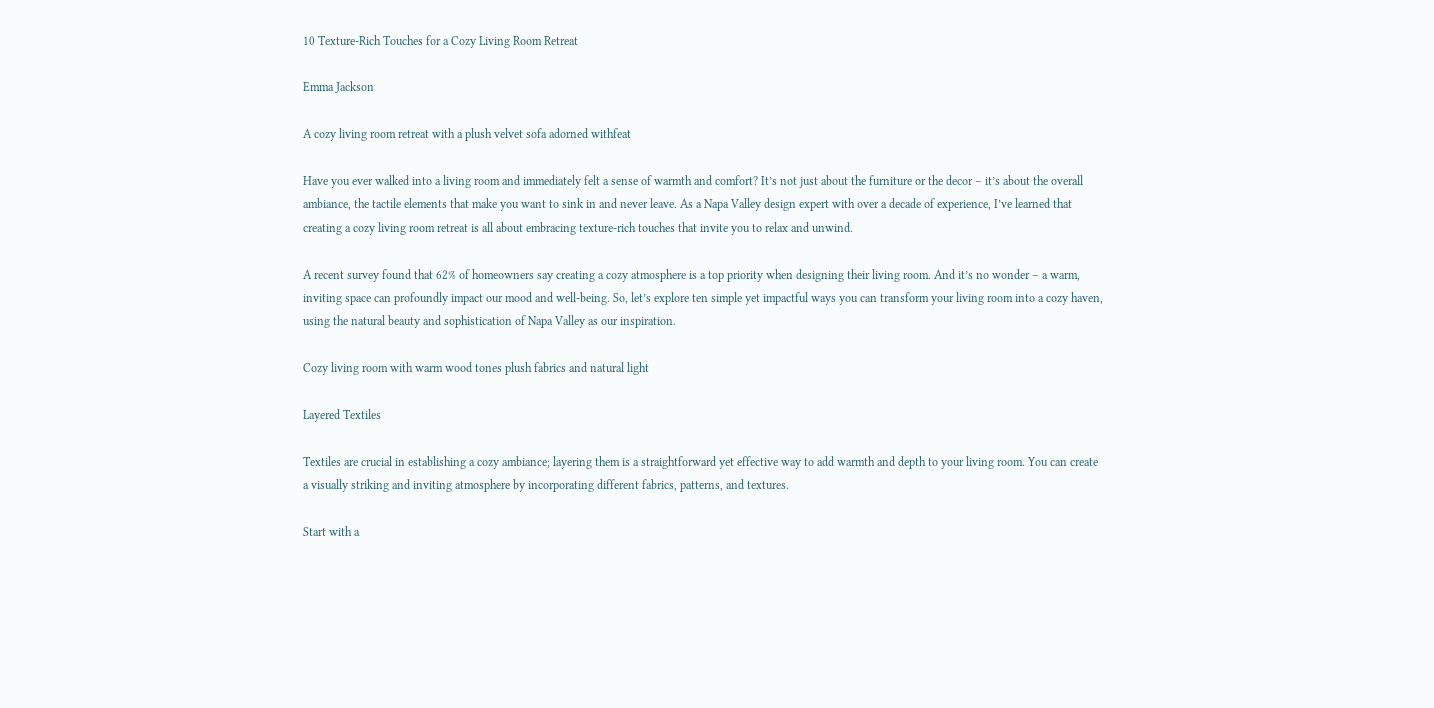10 Texture-Rich Touches for a Cozy Living Room Retreat

Emma Jackson

A cozy living room retreat with a plush velvet sofa adorned withfeat

Have you ever walked into a living room and immediately felt a sense of warmth and comfort? It’s not just about the furniture or the decor – it’s about the overall ambiance, the tactile elements that make you want to sink in and never leave. As a Napa Valley design expert with over a decade of experience, I’ve learned that creating a cozy living room retreat is all about embracing texture-rich touches that invite you to relax and unwind.

A recent survey found that 62% of homeowners say creating a cozy atmosphere is a top priority when designing their living room. And it’s no wonder – a warm, inviting space can profoundly impact our mood and well-being. So, let’s explore ten simple yet impactful ways you can transform your living room into a cozy haven, using the natural beauty and sophistication of Napa Valley as our inspiration.

Cozy living room with warm wood tones plush fabrics and natural light

Layered Textiles

Textiles are crucial in establishing a cozy ambiance; layering them is a straightforward yet effective way to add warmth and depth to your living room. You can create a visually striking and inviting atmosphere by incorporating different fabrics, patterns, and textures.

Start with a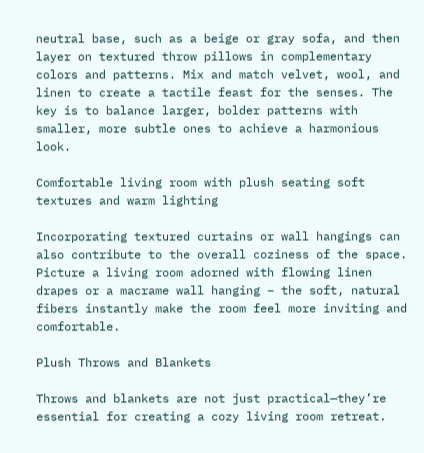neutral base, such as a beige or gray sofa, and then layer on textured throw pillows in complementary colors and patterns. Mix and match velvet, wool, and linen to create a tactile feast for the senses. The key is to balance larger, bolder patterns with smaller, more subtle ones to achieve a harmonious look.

Comfortable living room with plush seating soft textures and warm lighting

Incorporating textured curtains or wall hangings can also contribute to the overall coziness of the space. Picture a living room adorned with flowing linen drapes or a macrame wall hanging – the soft, natural fibers instantly make the room feel more inviting and comfortable.

Plush Throws and Blankets

Throws and blankets are not just practical—they’re essential for creating a cozy living room retreat.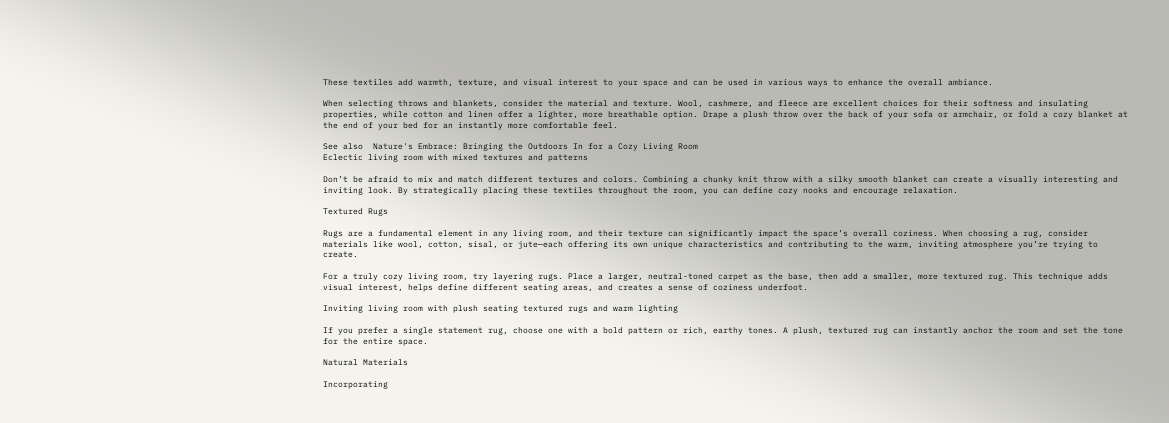These textiles add warmth, texture, and visual interest to your space and can be used in various ways to enhance the overall ambiance.

When selecting throws and blankets, consider the material and texture. Wool, cashmere, and fleece are excellent choices for their softness and insulating properties, while cotton and linen offer a lighter, more breathable option. Drape a plush throw over the back of your sofa or armchair, or fold a cozy blanket at the end of your bed for an instantly more comfortable feel.

See also  Nature's Embrace: Bringing the Outdoors In for a Cozy Living Room
Eclectic living room with mixed textures and patterns

Don’t be afraid to mix and match different textures and colors. Combining a chunky knit throw with a silky smooth blanket can create a visually interesting and inviting look. By strategically placing these textiles throughout the room, you can define cozy nooks and encourage relaxation.

Textured Rugs

Rugs are a fundamental element in any living room, and their texture can significantly impact the space’s overall coziness. When choosing a rug, consider materials like wool, cotton, sisal, or jute—each offering its own unique characteristics and contributing to the warm, inviting atmosphere you’re trying to create.

For a truly cozy living room, try layering rugs. Place a larger, neutral-toned carpet as the base, then add a smaller, more textured rug. This technique adds visual interest, helps define different seating areas, and creates a sense of coziness underfoot.

Inviting living room with plush seating textured rugs and warm lighting

If you prefer a single statement rug, choose one with a bold pattern or rich, earthy tones. A plush, textured rug can instantly anchor the room and set the tone for the entire space.

Natural Materials

Incorporating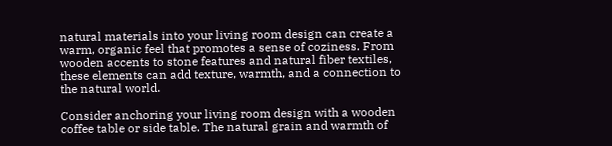natural materials into your living room design can create a warm, organic feel that promotes a sense of coziness. From wooden accents to stone features and natural fiber textiles, these elements can add texture, warmth, and a connection to the natural world.

Consider anchoring your living room design with a wooden coffee table or side table. The natural grain and warmth of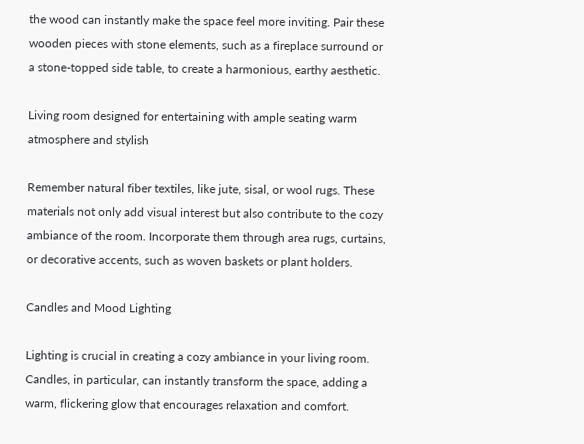the wood can instantly make the space feel more inviting. Pair these wooden pieces with stone elements, such as a fireplace surround or a stone-topped side table, to create a harmonious, earthy aesthetic.

Living room designed for entertaining with ample seating warm atmosphere and stylish

Remember natural fiber textiles, like jute, sisal, or wool rugs. These materials not only add visual interest but also contribute to the cozy ambiance of the room. Incorporate them through area rugs, curtains, or decorative accents, such as woven baskets or plant holders.

Candles and Mood Lighting

Lighting is crucial in creating a cozy ambiance in your living room. Candles, in particular, can instantly transform the space, adding a warm, flickering glow that encourages relaxation and comfort.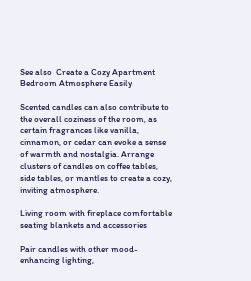See also  Create a Cozy Apartment Bedroom Atmosphere Easily

Scented candles can also contribute to the overall coziness of the room, as certain fragrances like vanilla, cinnamon, or cedar can evoke a sense of warmth and nostalgia. Arrange clusters of candles on coffee tables, side tables, or mantles to create a cozy, inviting atmosphere.

Living room with fireplace comfortable seating blankets and accessories

Pair candles with other mood-enhancing lighting,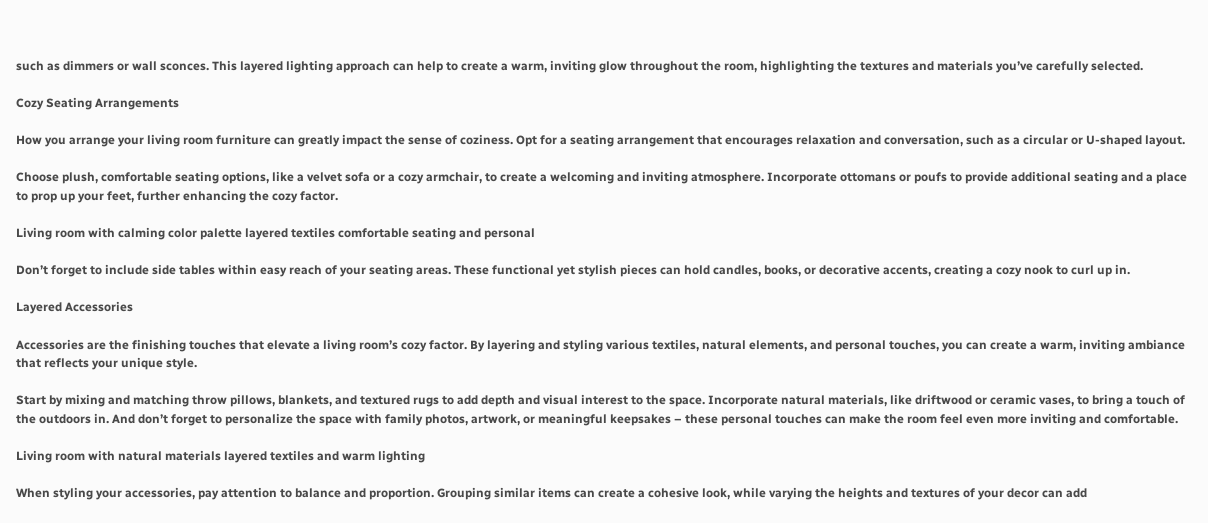such as dimmers or wall sconces. This layered lighting approach can help to create a warm, inviting glow throughout the room, highlighting the textures and materials you’ve carefully selected.

Cozy Seating Arrangements

How you arrange your living room furniture can greatly impact the sense of coziness. Opt for a seating arrangement that encourages relaxation and conversation, such as a circular or U-shaped layout.

Choose plush, comfortable seating options, like a velvet sofa or a cozy armchair, to create a welcoming and inviting atmosphere. Incorporate ottomans or poufs to provide additional seating and a place to prop up your feet, further enhancing the cozy factor.

Living room with calming color palette layered textiles comfortable seating and personal

Don’t forget to include side tables within easy reach of your seating areas. These functional yet stylish pieces can hold candles, books, or decorative accents, creating a cozy nook to curl up in.

Layered Accessories

Accessories are the finishing touches that elevate a living room’s cozy factor. By layering and styling various textiles, natural elements, and personal touches, you can create a warm, inviting ambiance that reflects your unique style.

Start by mixing and matching throw pillows, blankets, and textured rugs to add depth and visual interest to the space. Incorporate natural materials, like driftwood or ceramic vases, to bring a touch of the outdoors in. And don’t forget to personalize the space with family photos, artwork, or meaningful keepsakes – these personal touches can make the room feel even more inviting and comfortable.

Living room with natural materials layered textiles and warm lighting

When styling your accessories, pay attention to balance and proportion. Grouping similar items can create a cohesive look, while varying the heights and textures of your decor can add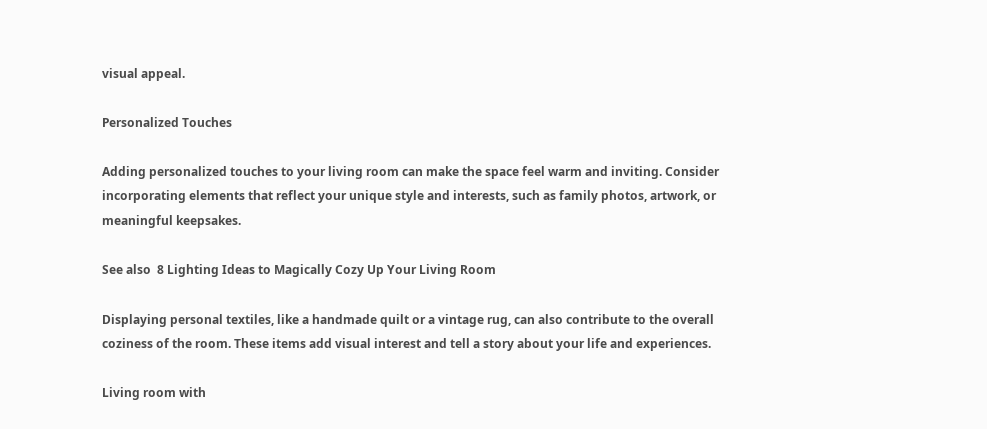visual appeal.

Personalized Touches

Adding personalized touches to your living room can make the space feel warm and inviting. Consider incorporating elements that reflect your unique style and interests, such as family photos, artwork, or meaningful keepsakes.

See also  8 Lighting Ideas to Magically Cozy Up Your Living Room

Displaying personal textiles, like a handmade quilt or a vintage rug, can also contribute to the overall coziness of the room. These items add visual interest and tell a story about your life and experiences.

Living room with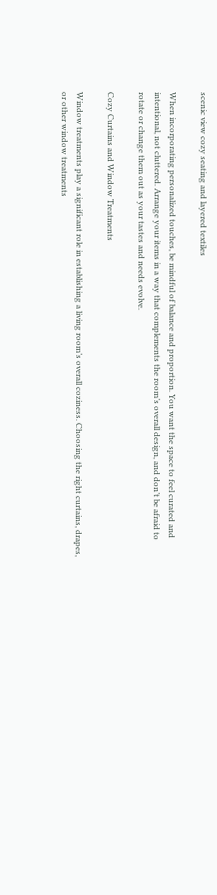scenic view cozy seating and layered textiles

When incorporating personalized touches, be mindful of balance and proportion. You want the space to feel curated and intentional, not cluttered. Arrange your items in a way that complements the room’s overall design, and don’t be afraid to rotate or change them out as your tastes and needs evolve.

Cozy Curtains and Window Treatments

Window treatments play a significant role in establishing a living room’s overall coziness. Choosing the right curtains, drapes, or other window treatments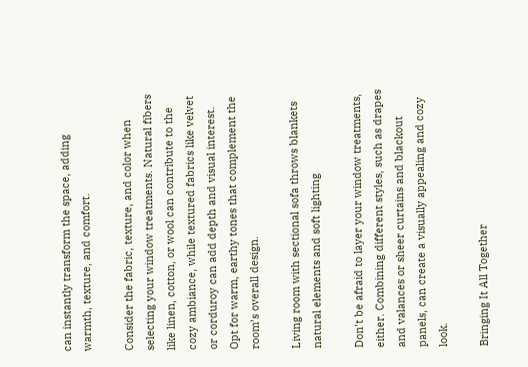can instantly transform the space, adding warmth, texture, and comfort.

Consider the fabric, texture, and color when selecting your window treatments. Natural fibers like linen, cotton, or wool can contribute to the cozy ambiance, while textured fabrics like velvet or corduroy can add depth and visual interest. Opt for warm, earthy tones that complement the room’s overall design.

Living room with sectional sofa throws blankets natural elements and soft lighting

Don’t be afraid to layer your window treatments, either. Combining different styles, such as drapes and valances or sheer curtains and blackout panels, can create a visually appealing and cozy look.

Bringing It All Together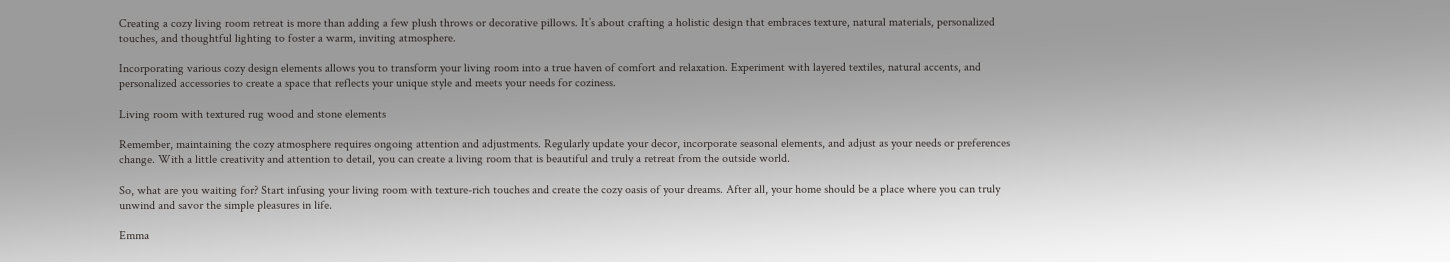Creating a cozy living room retreat is more than adding a few plush throws or decorative pillows. It’s about crafting a holistic design that embraces texture, natural materials, personalized touches, and thoughtful lighting to foster a warm, inviting atmosphere.

Incorporating various cozy design elements allows you to transform your living room into a true haven of comfort and relaxation. Experiment with layered textiles, natural accents, and personalized accessories to create a space that reflects your unique style and meets your needs for coziness.

Living room with textured rug wood and stone elements

Remember, maintaining the cozy atmosphere requires ongoing attention and adjustments. Regularly update your decor, incorporate seasonal elements, and adjust as your needs or preferences change. With a little creativity and attention to detail, you can create a living room that is beautiful and truly a retreat from the outside world.

So, what are you waiting for? Start infusing your living room with texture-rich touches and create the cozy oasis of your dreams. After all, your home should be a place where you can truly unwind and savor the simple pleasures in life.

Emma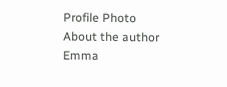Profile Photo
About the author
Emma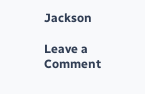Jackson

Leave a Comment